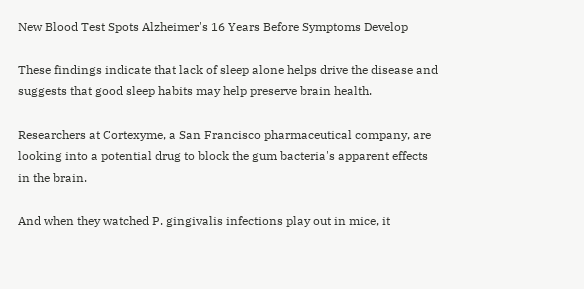New Blood Test Spots Alzheimer's 16 Years Before Symptoms Develop

These findings indicate that lack of sleep alone helps drive the disease and suggests that good sleep habits may help preserve brain health.

Researchers at Cortexyme, a San Francisco pharmaceutical company, are looking into a potential drug to block the gum bacteria's apparent effects in the brain.

And when they watched P. gingivalis infections play out in mice, it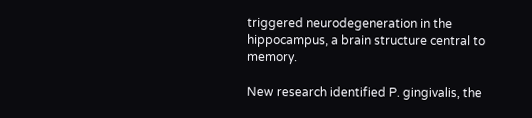triggered neurodegeneration in the hippocampus, a brain structure central to memory.

New research identified P. gingivalis, the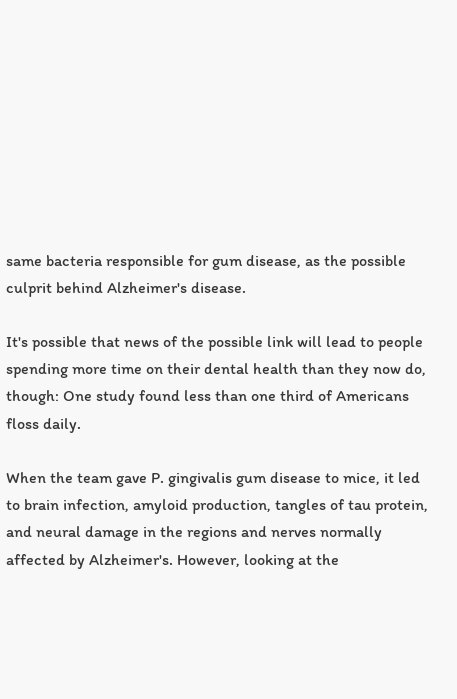same bacteria responsible for gum disease, as the possible culprit behind Alzheimer's disease.

It's possible that news of the possible link will lead to people spending more time on their dental health than they now do, though: One study found less than one third of Americans floss daily.

When the team gave P. gingivalis gum disease to mice, it led to brain infection, amyloid production, tangles of tau protein, and neural damage in the regions and nerves normally affected by Alzheimer's. However, looking at the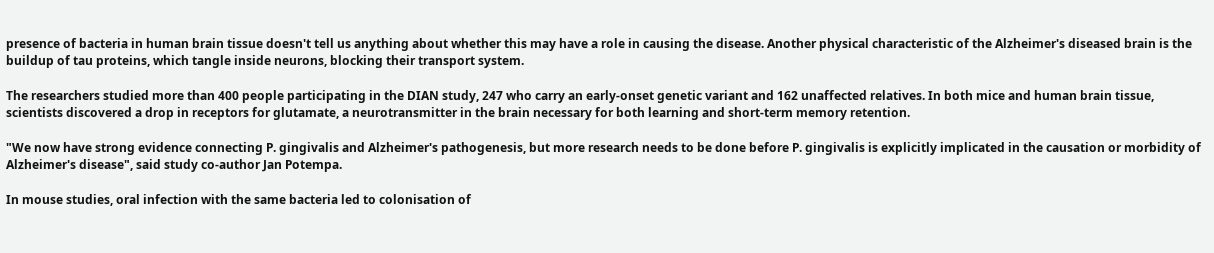presence of bacteria in human brain tissue doesn't tell us anything about whether this may have a role in causing the disease. Another physical characteristic of the Alzheimer's diseased brain is the buildup of tau proteins, which tangle inside neurons, blocking their transport system.

The researchers studied more than 400 people participating in the DIAN study, 247 who carry an early-onset genetic variant and 162 unaffected relatives. In both mice and human brain tissue, scientists discovered a drop in receptors for glutamate, a neurotransmitter in the brain necessary for both learning and short-term memory retention.

"We now have strong evidence connecting P. gingivalis and Alzheimer's pathogenesis, but more research needs to be done before P. gingivalis is explicitly implicated in the causation or morbidity of Alzheimer's disease", said study co-author Jan Potempa.

In mouse studies, oral infection with the same bacteria led to colonisation of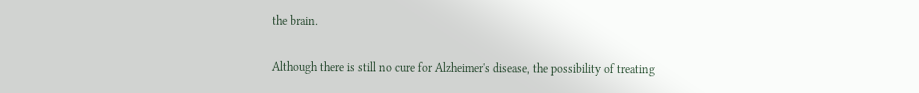the brain.

Although there is still no cure for Alzheimer's disease, the possibility of treating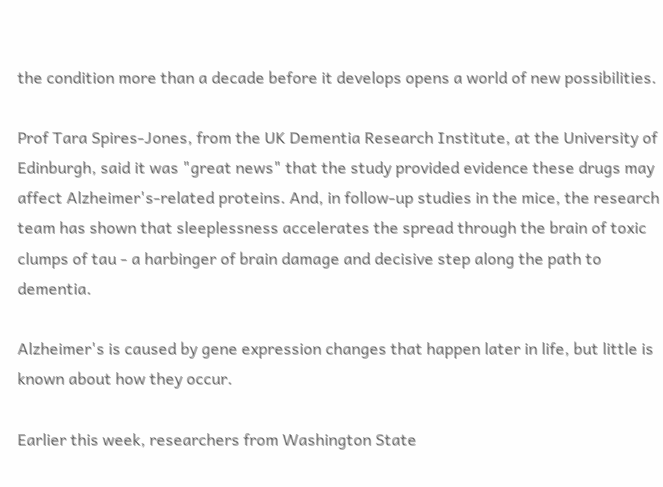the condition more than a decade before it develops opens a world of new possibilities.

Prof Tara Spires-Jones, from the UK Dementia Research Institute, at the University of Edinburgh, said it was "great news" that the study provided evidence these drugs may affect Alzheimer's-related proteins. And, in follow-up studies in the mice, the research team has shown that sleeplessness accelerates the spread through the brain of toxic clumps of tau - a harbinger of brain damage and decisive step along the path to dementia.

Alzheimer's is caused by gene expression changes that happen later in life, but little is known about how they occur.

Earlier this week, researchers from Washington State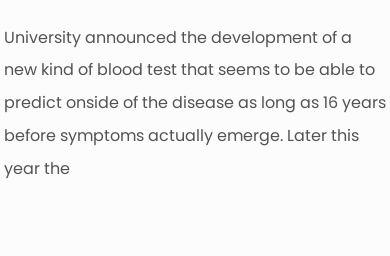University announced the development of a new kind of blood test that seems to be able to predict onside of the disease as long as 16 years before symptoms actually emerge. Later this year the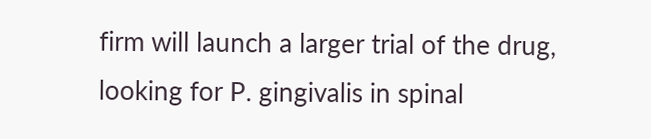firm will launch a larger trial of the drug, looking for P. gingivalis in spinal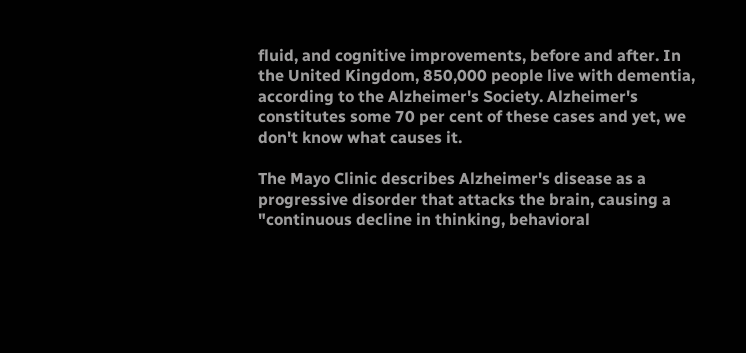fluid, and cognitive improvements, before and after. In the United Kingdom, 850,000 people live with dementia, according to the Alzheimer's Society. Alzheimer's constitutes some 70 per cent of these cases and yet, we don't know what causes it.

The Mayo Clinic describes Alzheimer's disease as a progressive disorder that attacks the brain, causing a "continuous decline in thinking, behavioral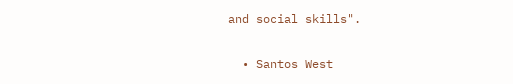and social skills".

  • Santos West